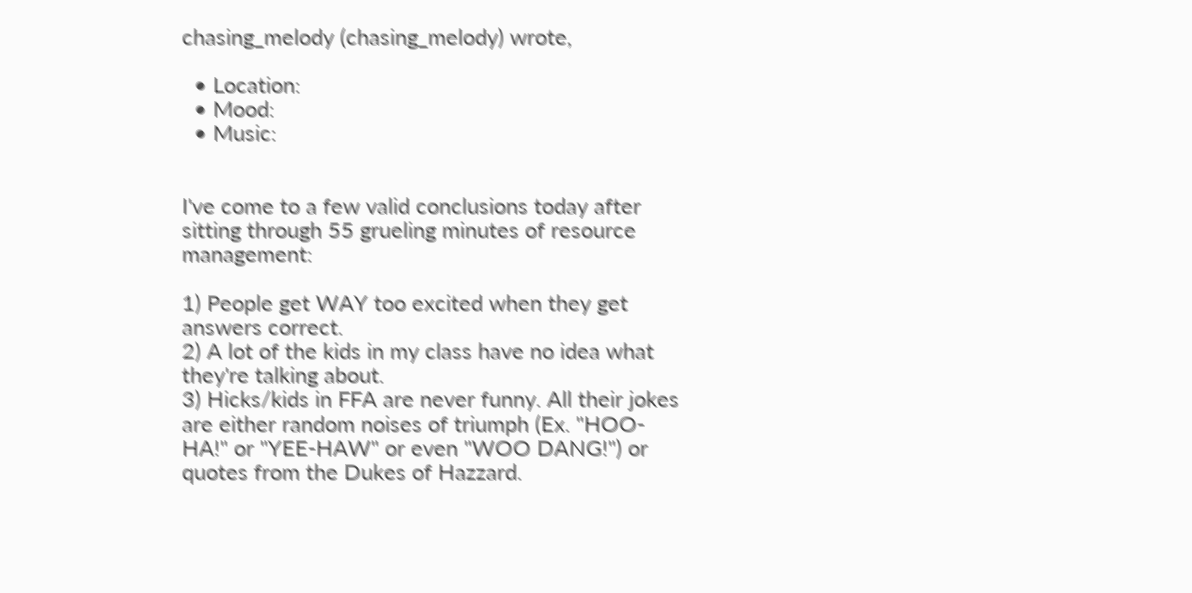chasing_melody (chasing_melody) wrote,

  • Location:
  • Mood:
  • Music:


I've come to a few valid conclusions today after sitting through 55 grueling minutes of resource management:

1) People get WAY too excited when they get answers correct.
2) A lot of the kids in my class have no idea what they're talking about.
3) Hicks/kids in FFA are never funny. All their jokes are either random noises of triumph (Ex. "HOO-HA!" or "YEE-HAW" or even "WOO DANG!") or quotes from the Dukes of Hazzard.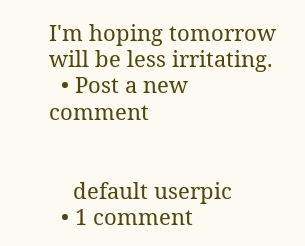I'm hoping tomorrow will be less irritating.
  • Post a new comment


    default userpic
  • 1 comment